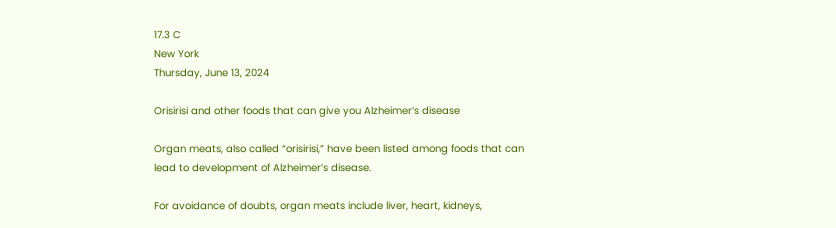17.3 C
New York
Thursday, June 13, 2024

Orisirisi and other foods that can give you Alzheimer’s disease

Organ meats, also called “orisirisi,” have been listed among foods that can lead to development of Alzheimer’s disease.

For avoidance of doubts, organ meats include liver, heart, kidneys,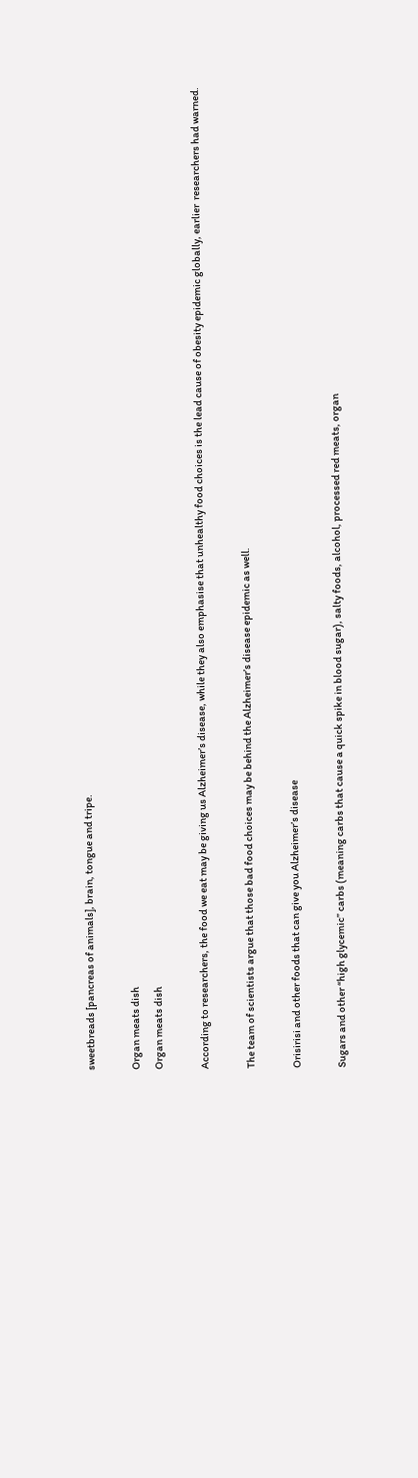sweetbreads [pancreas of animals], brain, tongue and tripe.

Organ meats dish
Organ meats dish

According to researchers, the food we eat may be giving us Alzheimer’s disease, while they also emphasise that unhealthy food choices is the lead cause of obesity epidemic globally, earlier  researchers had warned.

The team of scientists argue that those bad food choices may be behind the Alzheimer’s disease epidemic as well.

Orisirisi and other foods that can give you Alzheimer’s disease

Sugars and other “high glycemic” carbs (meaning carbs that cause a quick spike in blood sugar), salty foods, alcohol, processed red meats, organ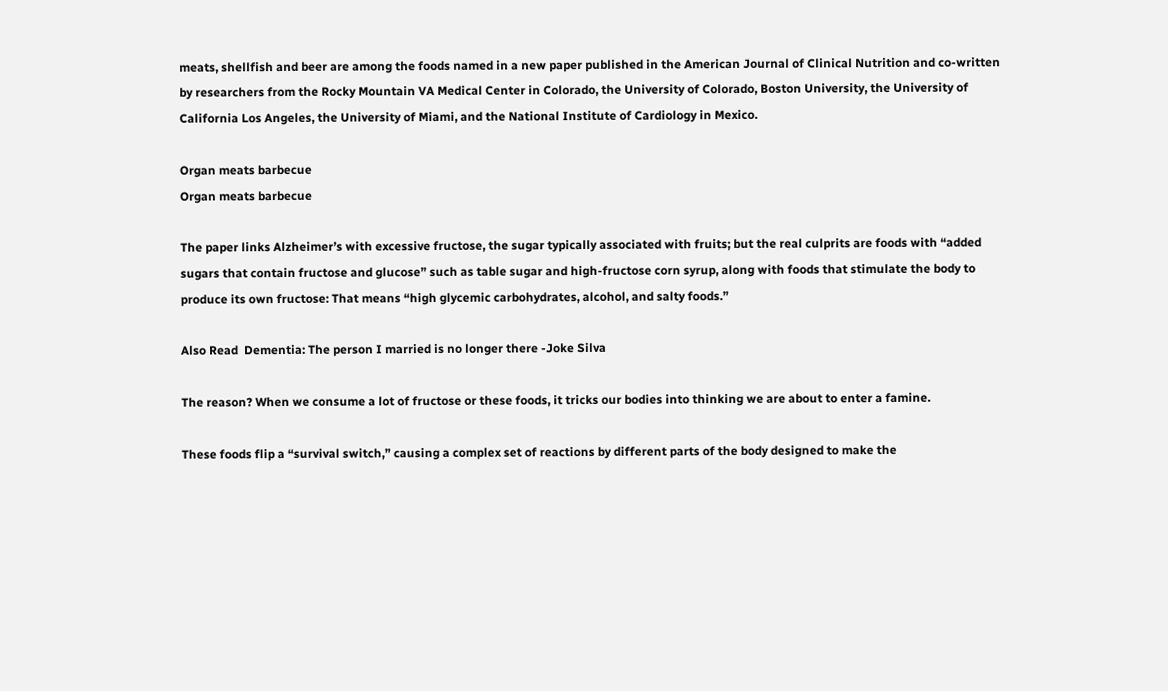meats, shellfish and beer are among the foods named in a new paper published in the American Journal of Clinical Nutrition and co-written by researchers from the Rocky Mountain VA Medical Center in Colorado, the University of Colorado, Boston University, the University of California Los Angeles, the University of Miami, and the National Institute of Cardiology in Mexico.

Organ meats barbecue
Organ meats barbecue

The paper links Alzheimer’s with excessive fructose, the sugar typically associated with fruits; but the real culprits are foods with “added sugars that contain fructose and glucose” such as table sugar and high-fructose corn syrup, along with foods that stimulate the body to produce its own fructose: That means “high glycemic carbohydrates, alcohol, and salty foods.”

Also Read  Dementia: The person I married is no longer there -Joke Silva

The reason? When we consume a lot of fructose or these foods, it tricks our bodies into thinking we are about to enter a famine.

These foods flip a “survival switch,” causing a complex set of reactions by different parts of the body designed to make the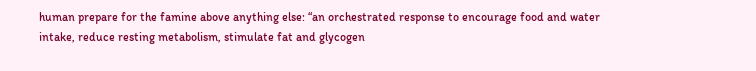human prepare for the famine above anything else: “an orchestrated response to encourage food and water intake, reduce resting metabolism, stimulate fat and glycogen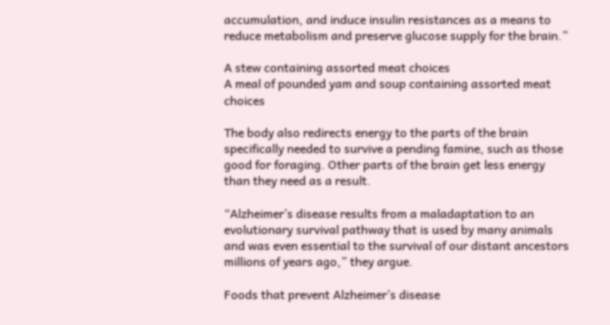accumulation, and induce insulin resistances as a means to reduce metabolism and preserve glucose supply for the brain.”

A stew containing assorted meat choices
A meal of pounded yam and soup containing assorted meat choices

The body also redirects energy to the parts of the brain specifically needed to survive a pending famine, such as those good for foraging. Other parts of the brain get less energy than they need as a result.

“Alzheimer’s disease results from a maladaptation to an evolutionary survival pathway that is used by many animals and was even essential to the survival of our distant ancestors millions of years ago,” they argue.

Foods that prevent Alzheimer’s disease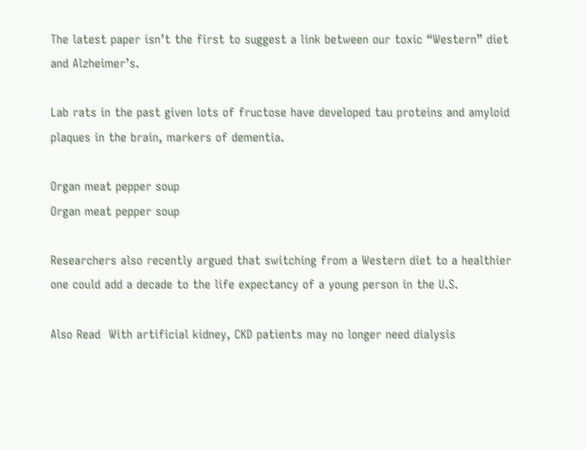The latest paper isn’t the first to suggest a link between our toxic “Western” diet and Alzheimer’s.

Lab rats in the past given lots of fructose have developed tau proteins and amyloid plaques in the brain, markers of dementia.

Organ meat pepper soup
Organ meat pepper soup

Researchers also recently argued that switching from a Western diet to a healthier one could add a decade to the life expectancy of a young person in the U.S.

Also Read  With artificial kidney, CKD patients may no longer need dialysis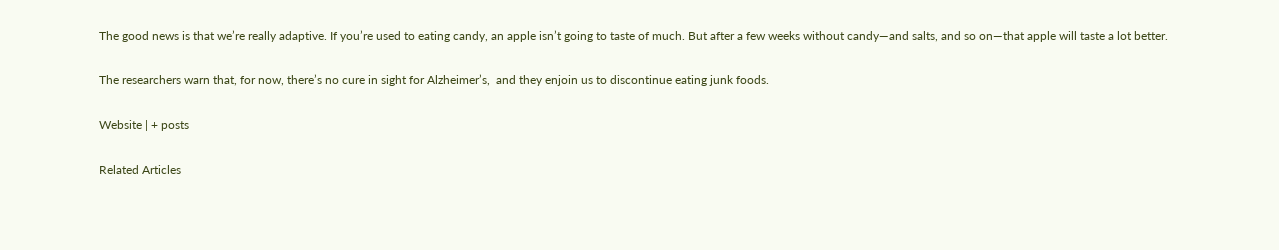The good news is that we’re really adaptive. If you’re used to eating candy, an apple isn’t going to taste of much. But after a few weeks without candy—and salts, and so on—that apple will taste a lot better.

The researchers warn that, for now, there’s no cure in sight for Alzheimer’s,  and they enjoin us to discontinue eating junk foods.

Website | + posts

Related Articles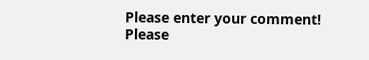Please enter your comment!
Please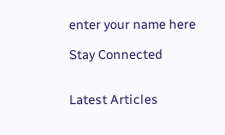enter your name here

Stay Connected


Latest Articles